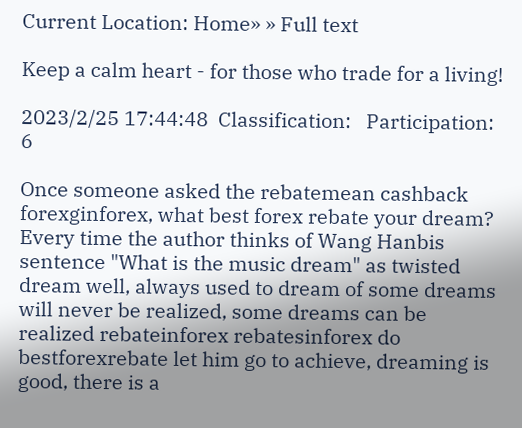Current Location: Home» » Full text

Keep a calm heart - for those who trade for a living!

2023/2/25 17:44:48  Classification:   Participation: 6

Once someone asked the rebatemean cashback forexginforex, what best forex rebate your dream? Every time the author thinks of Wang Hanbis sentence "What is the music dream" as twisted dream well, always used to dream of some dreams will never be realized, some dreams can be realized rebateinforex rebatesinforex do bestforexrebate let him go to achieve, dreaming is good, there is a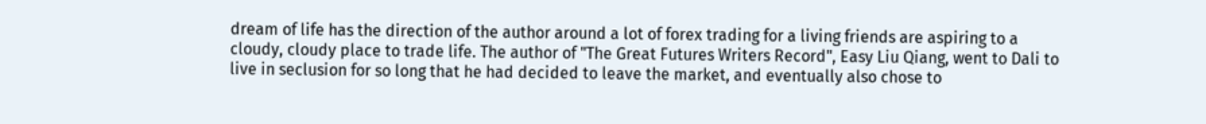dream of life has the direction of the author around a lot of forex trading for a living friends are aspiring to a cloudy, cloudy place to trade life. The author of "The Great Futures Writers Record", Easy Liu Qiang, went to Dali to live in seclusion for so long that he had decided to leave the market, and eventually also chose to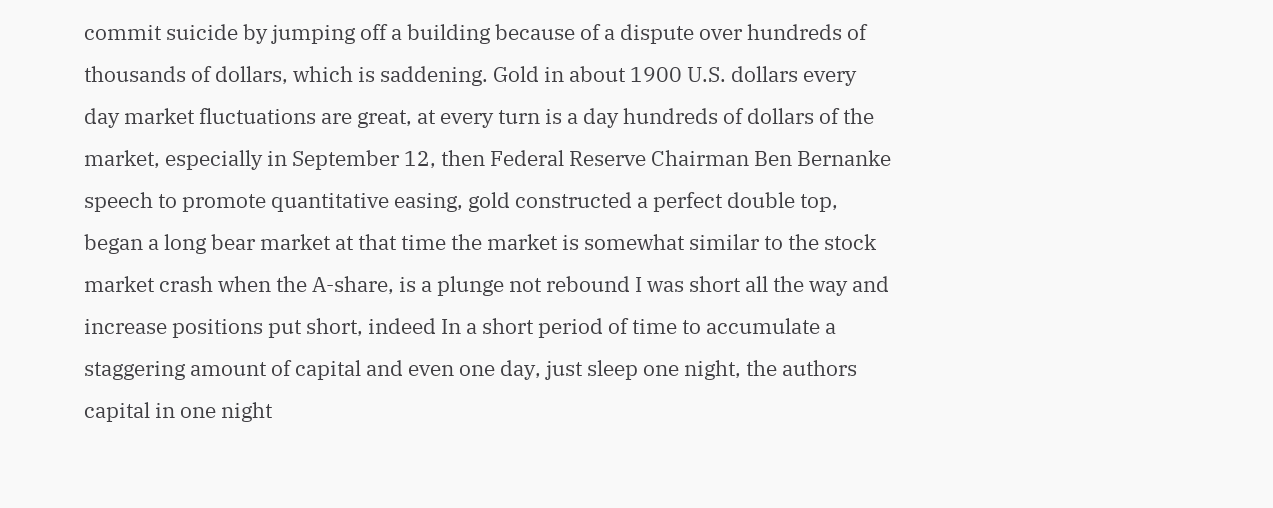commit suicide by jumping off a building because of a dispute over hundreds of thousands of dollars, which is saddening. Gold in about 1900 U.S. dollars every day market fluctuations are great, at every turn is a day hundreds of dollars of the market, especially in September 12, then Federal Reserve Chairman Ben Bernanke speech to promote quantitative easing, gold constructed a perfect double top, began a long bear market at that time the market is somewhat similar to the stock market crash when the A-share, is a plunge not rebound I was short all the way and increase positions put short, indeed In a short period of time to accumulate a staggering amount of capital and even one day, just sleep one night, the authors capital in one night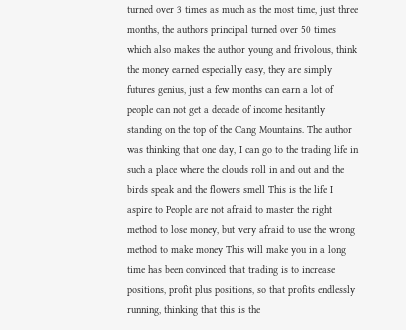turned over 3 times as much as the most time, just three months, the authors principal turned over 50 times which also makes the author young and frivolous, think the money earned especially easy, they are simply futures genius, just a few months can earn a lot of people can not get a decade of income hesitantly standing on the top of the Cang Mountains. The author was thinking that one day, I can go to the trading life in such a place where the clouds roll in and out and the birds speak and the flowers smell This is the life I aspire to People are not afraid to master the right method to lose money, but very afraid to use the wrong method to make money This will make you in a long time has been convinced that trading is to increase positions, profit plus positions, so that profits endlessly running, thinking that this is the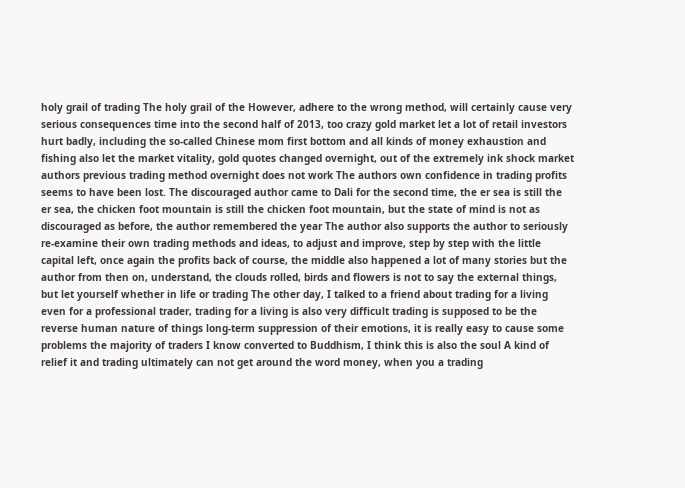holy grail of trading The holy grail of the However, adhere to the wrong method, will certainly cause very serious consequences time into the second half of 2013, too crazy gold market let a lot of retail investors hurt badly, including the so-called Chinese mom first bottom and all kinds of money exhaustion and fishing also let the market vitality, gold quotes changed overnight, out of the extremely ink shock market authors previous trading method overnight does not work The authors own confidence in trading profits seems to have been lost. The discouraged author came to Dali for the second time, the er sea is still the er sea, the chicken foot mountain is still the chicken foot mountain, but the state of mind is not as discouraged as before, the author remembered the year The author also supports the author to seriously re-examine their own trading methods and ideas, to adjust and improve, step by step with the little capital left, once again the profits back of course, the middle also happened a lot of many stories but the author from then on, understand, the clouds rolled, birds and flowers is not to say the external things, but let yourself whether in life or trading The other day, I talked to a friend about trading for a living even for a professional trader, trading for a living is also very difficult trading is supposed to be the reverse human nature of things long-term suppression of their emotions, it is really easy to cause some problems the majority of traders I know converted to Buddhism, I think this is also the soul A kind of relief it and trading ultimately can not get around the word money, when you a trading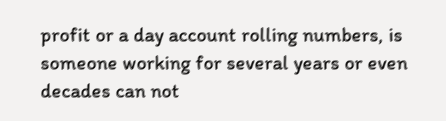profit or a day account rolling numbers, is someone working for several years or even decades can not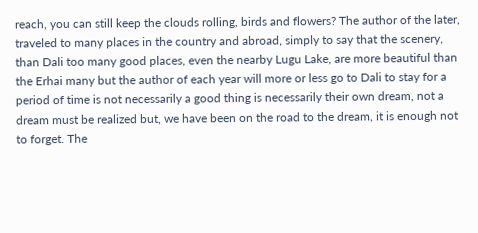reach, you can still keep the clouds rolling, birds and flowers? The author of the later, traveled to many places in the country and abroad, simply to say that the scenery, than Dali too many good places, even the nearby Lugu Lake, are more beautiful than the Erhai many but the author of each year will more or less go to Dali to stay for a period of time is not necessarily a good thing is necessarily their own dream, not a dream must be realized but, we have been on the road to the dream, it is enough not to forget. The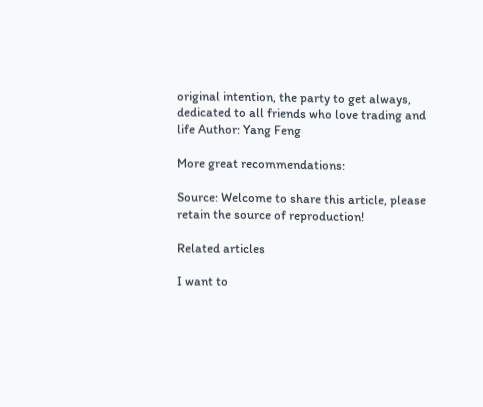original intention, the party to get always, dedicated to all friends who love trading and life Author: Yang Feng

More great recommendations:

Source: Welcome to share this article, please retain the source of reproduction!

Related articles

I want to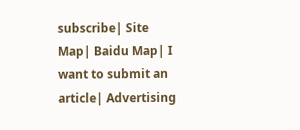subscribe| Site Map| Baidu Map| I want to submit an article| Advertising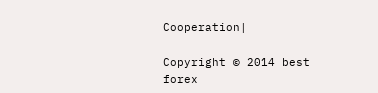Cooperation|

Copyright © 2014 best forex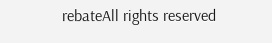rebateAll rights reserved